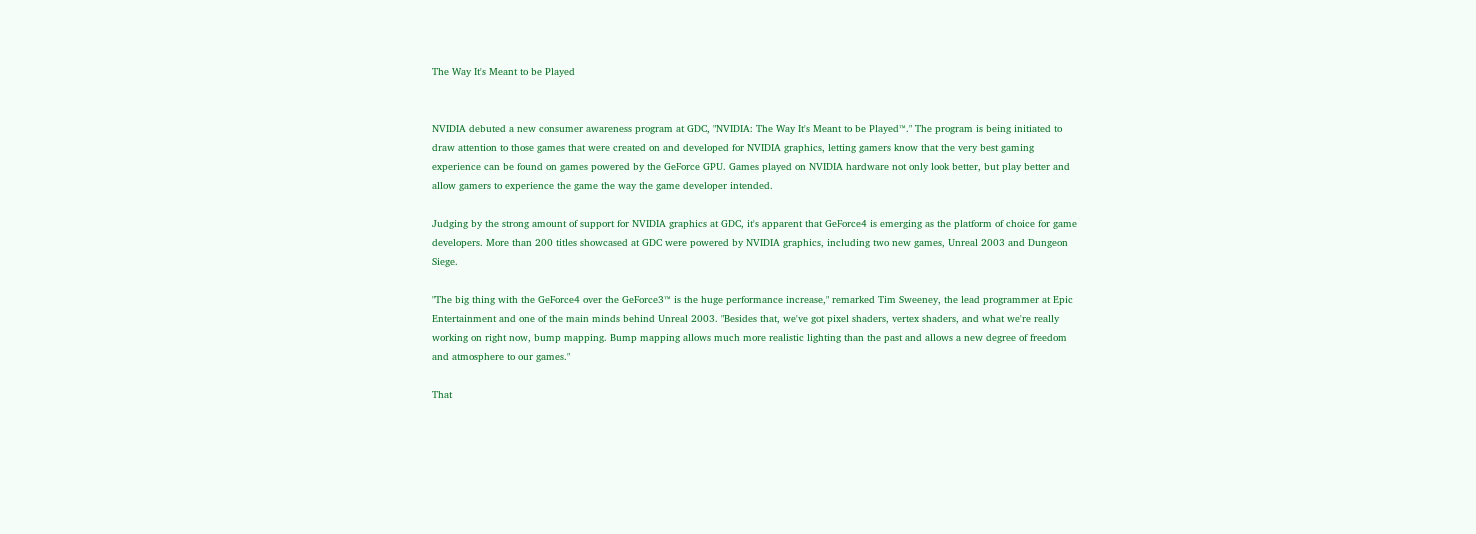The Way It's Meant to be Played


NVIDIA debuted a new consumer awareness program at GDC, "NVIDIA: The Way It's Meant to be Played™." The program is being initiated to draw attention to those games that were created on and developed for NVIDIA graphics, letting gamers know that the very best gaming experience can be found on games powered by the GeForce GPU. Games played on NVIDIA hardware not only look better, but play better and allow gamers to experience the game the way the game developer intended.

Judging by the strong amount of support for NVIDIA graphics at GDC, it's apparent that GeForce4 is emerging as the platform of choice for game developers. More than 200 titles showcased at GDC were powered by NVIDIA graphics, including two new games, Unreal 2003 and Dungeon Siege.

"The big thing with the GeForce4 over the GeForce3™ is the huge performance increase," remarked Tim Sweeney, the lead programmer at Epic Entertainment and one of the main minds behind Unreal 2003. "Besides that, we've got pixel shaders, vertex shaders, and what we're really working on right now, bump mapping. Bump mapping allows much more realistic lighting than the past and allows a new degree of freedom and atmosphere to our games."

That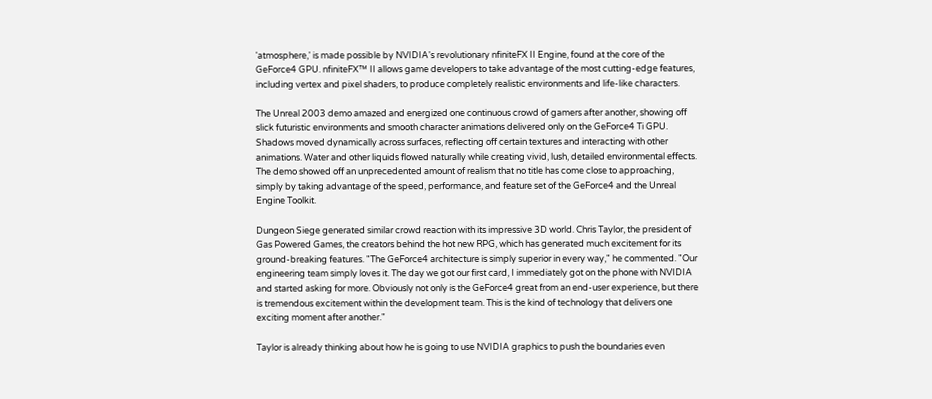'atmosphere,' is made possible by NVIDIA's revolutionary nfiniteFX II Engine, found at the core of the GeForce4 GPU. nfiniteFX™ II allows game developers to take advantage of the most cutting-edge features, including vertex and pixel shaders, to produce completely realistic environments and life-like characters.

The Unreal 2003 demo amazed and energized one continuous crowd of gamers after another, showing off slick futuristic environments and smooth character animations delivered only on the GeForce4 Ti GPU. Shadows moved dynamically across surfaces, reflecting off certain textures and interacting with other animations. Water and other liquids flowed naturally while creating vivid, lush, detailed environmental effects. The demo showed off an unprecedented amount of realism that no title has come close to approaching, simply by taking advantage of the speed, performance, and feature set of the GeForce4 and the Unreal Engine Toolkit.

Dungeon Siege generated similar crowd reaction with its impressive 3D world. Chris Taylor, the president of Gas Powered Games, the creators behind the hot new RPG, which has generated much excitement for its ground-breaking features. "The GeForce4 architecture is simply superior in every way," he commented. "Our engineering team simply loves it. The day we got our first card, I immediately got on the phone with NVIDIA and started asking for more. Obviously not only is the GeForce4 great from an end-user experience, but there is tremendous excitement within the development team. This is the kind of technology that delivers one exciting moment after another."

Taylor is already thinking about how he is going to use NVIDIA graphics to push the boundaries even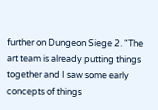further on Dungeon Siege 2. "The art team is already putting things together and I saw some early concepts of things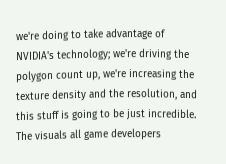we're doing to take advantage of NVIDIA's technology; we're driving the polygon count up, we're increasing the texture density and the resolution, and this stuff is going to be just incredible. The visuals all game developers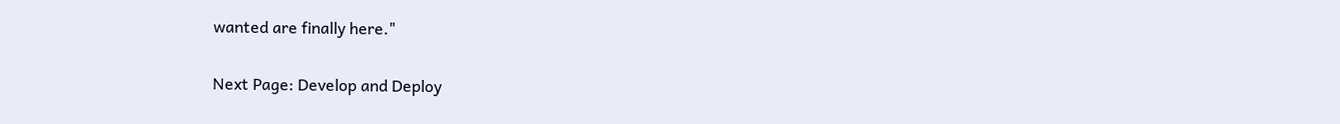wanted are finally here."

Next Page: Develop and Deploy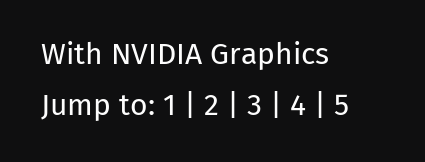With NVIDIA Graphics
Jump to: 1 | 2 | 3 | 4 | 5